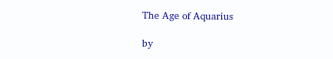The Age of Aquarius

by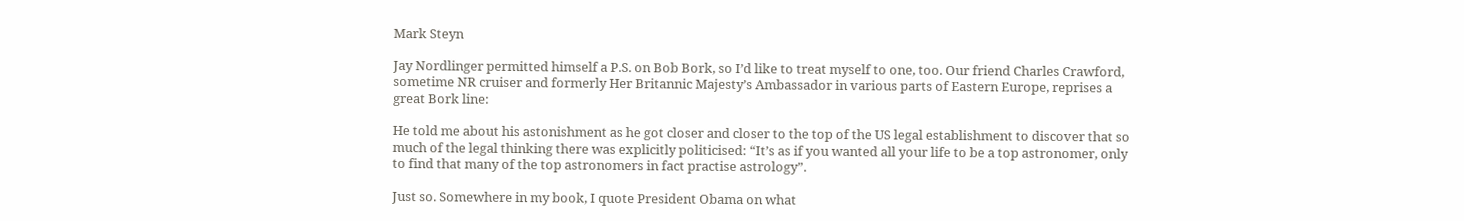Mark Steyn

Jay Nordlinger permitted himself a P.S. on Bob Bork, so I’d like to treat myself to one, too. Our friend Charles Crawford, sometime NR cruiser and formerly Her Britannic Majesty’s Ambassador in various parts of Eastern Europe, reprises a great Bork line:

He told me about his astonishment as he got closer and closer to the top of the US legal establishment to discover that so much of the legal thinking there was explicitly politicised: “It’s as if you wanted all your life to be a top astronomer, only to find that many of the top astronomers in fact practise astrology”.

Just so. Somewhere in my book, I quote President Obama on what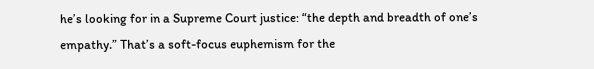he’s looking for in a Supreme Court justice: “the depth and breadth of one’s empathy.” That’s a soft-focus euphemism for the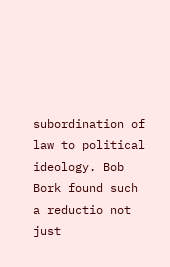subordination of law to political ideology. Bob Bork found such a reductio not just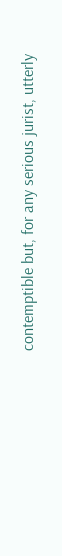contemptible but, for any serious jurist, utterly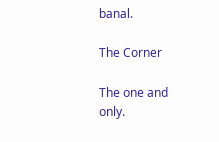banal.

The Corner

The one and only.